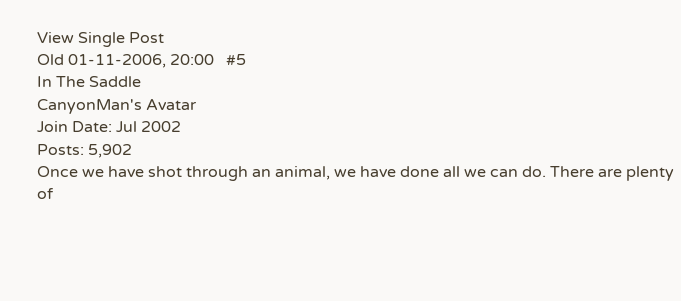View Single Post
Old 01-11-2006, 20:00   #5
In The Saddle
CanyonMan's Avatar
Join Date: Jul 2002
Posts: 5,902
Once we have shot through an animal, we have done all we can do. There are plenty of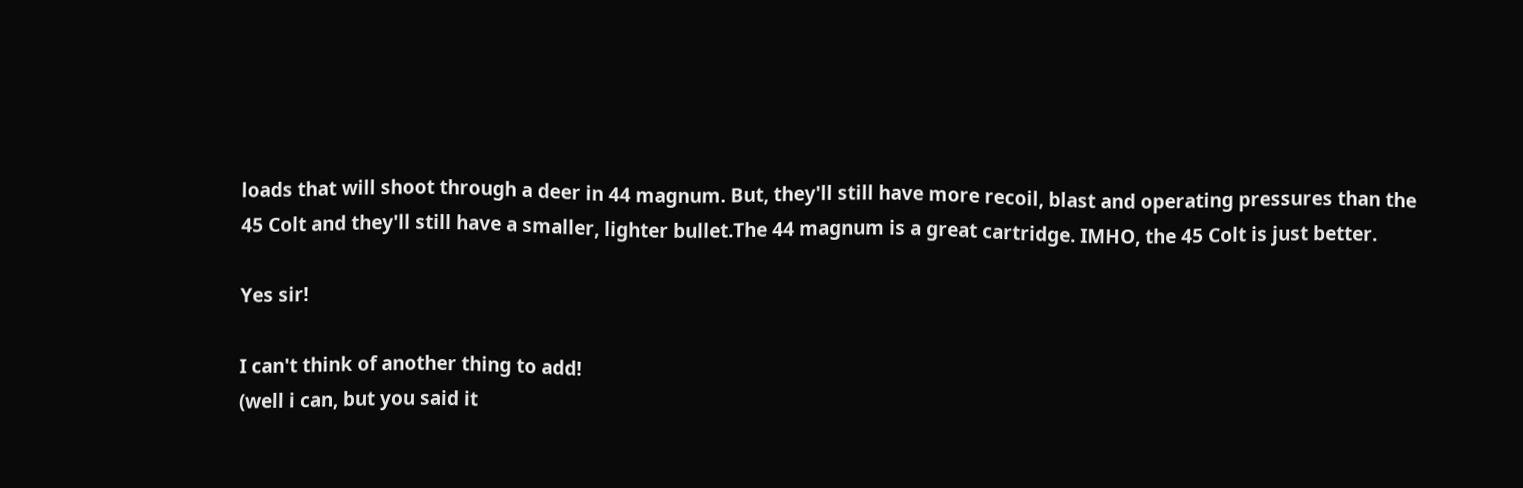loads that will shoot through a deer in 44 magnum. But, they'll still have more recoil, blast and operating pressures than the 45 Colt and they'll still have a smaller, lighter bullet.The 44 magnum is a great cartridge. IMHO, the 45 Colt is just better.

Yes sir!

I can't think of another thing to add!
(well i can, but you said it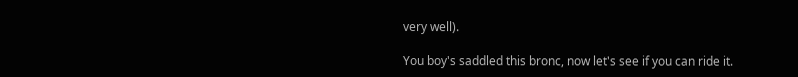very well).

You boy's saddled this bronc, now let's see if you can ride it.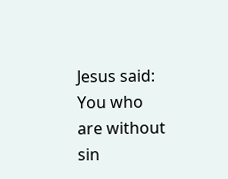Jesus said: You who are without sin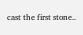cast the first stone..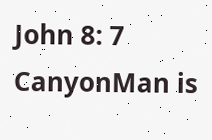John 8: 7
CanyonMan is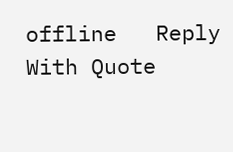offline   Reply With Quote